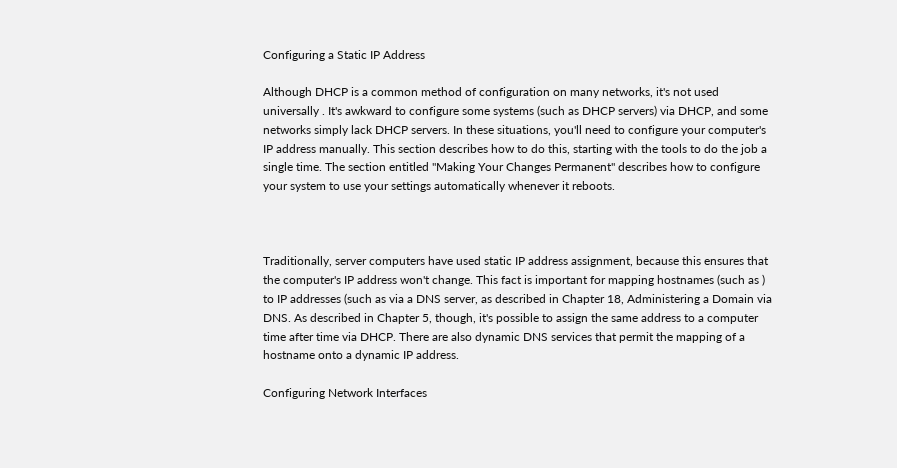Configuring a Static IP Address

Although DHCP is a common method of configuration on many networks, it's not used universally . It's awkward to configure some systems (such as DHCP servers) via DHCP, and some networks simply lack DHCP servers. In these situations, you'll need to configure your computer's IP address manually. This section describes how to do this, starting with the tools to do the job a single time. The section entitled "Making Your Changes Permanent" describes how to configure your system to use your settings automatically whenever it reboots.



Traditionally, server computers have used static IP address assignment, because this ensures that the computer's IP address won't change. This fact is important for mapping hostnames (such as ) to IP addresses (such as via a DNS server, as described in Chapter 18, Administering a Domain via DNS. As described in Chapter 5, though, it's possible to assign the same address to a computer time after time via DHCP. There are also dynamic DNS services that permit the mapping of a hostname onto a dynamic IP address.

Configuring Network Interfaces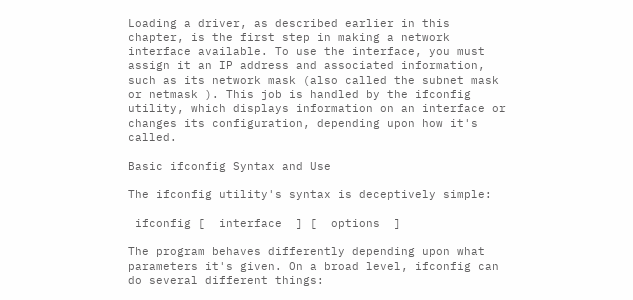Loading a driver, as described earlier in this chapter, is the first step in making a network interface available. To use the interface, you must assign it an IP address and associated information, such as its network mask (also called the subnet mask or netmask ). This job is handled by the ifconfig utility, which displays information on an interface or changes its configuration, depending upon how it's called.

Basic ifconfig Syntax and Use

The ifconfig utility's syntax is deceptively simple:

 ifconfig [  interface  ] [  options  ]

The program behaves differently depending upon what parameters it's given. On a broad level, ifconfig can do several different things: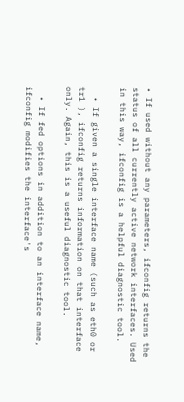• If used without any parameters, ifconfig returns the status of all currently active network interfaces. Used in this way, ifconfig is a helpful diagnostic tool.

  • If given a single interface name (such as eth0 or tr1 ), ifconfig returns information on that interface only. Again, this is a useful diagnostic tool.

  • If fed options in addition to an interface name, ifconfig modifies the interface's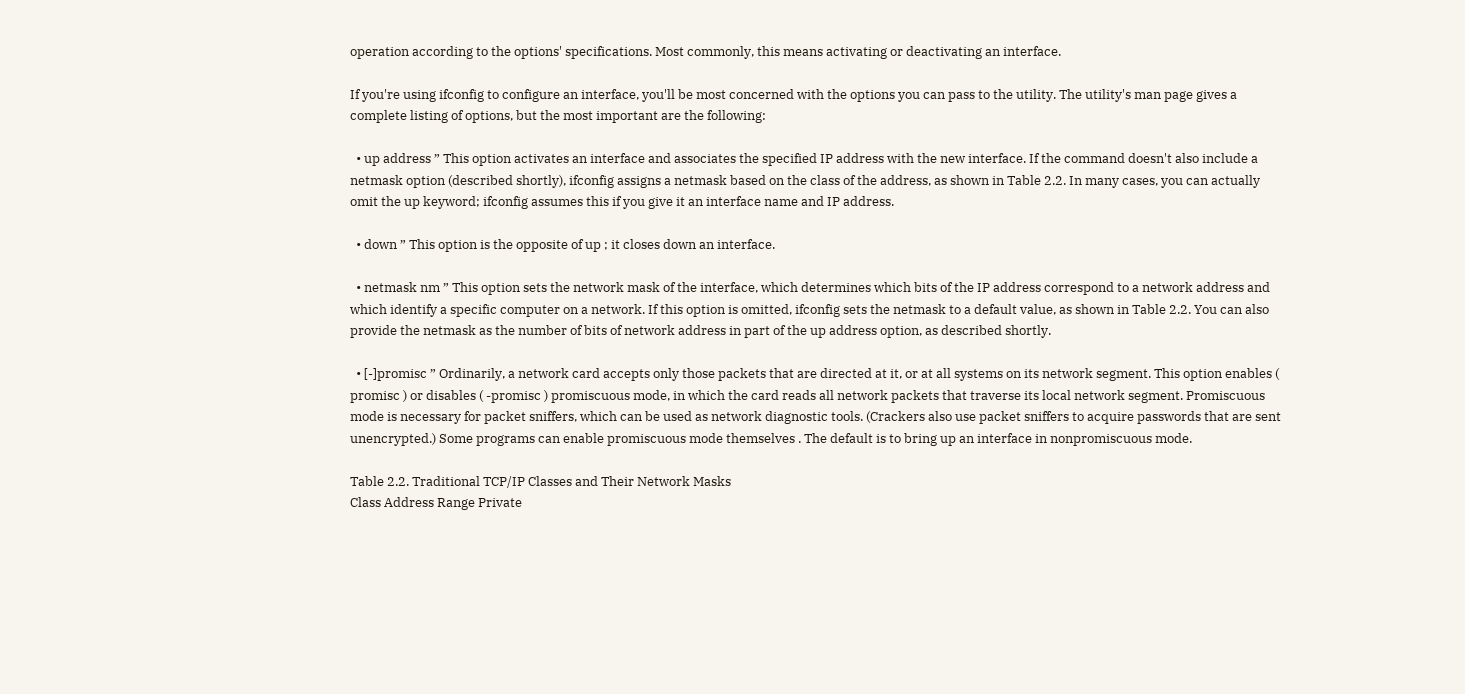operation according to the options' specifications. Most commonly, this means activating or deactivating an interface.

If you're using ifconfig to configure an interface, you'll be most concerned with the options you can pass to the utility. The utility's man page gives a complete listing of options, but the most important are the following:

  • up address ” This option activates an interface and associates the specified IP address with the new interface. If the command doesn't also include a netmask option (described shortly), ifconfig assigns a netmask based on the class of the address, as shown in Table 2.2. In many cases, you can actually omit the up keyword; ifconfig assumes this if you give it an interface name and IP address.

  • down ” This option is the opposite of up ; it closes down an interface.

  • netmask nm ” This option sets the network mask of the interface, which determines which bits of the IP address correspond to a network address and which identify a specific computer on a network. If this option is omitted, ifconfig sets the netmask to a default value, as shown in Table 2.2. You can also provide the netmask as the number of bits of network address in part of the up address option, as described shortly.

  • [-]promisc ” Ordinarily, a network card accepts only those packets that are directed at it, or at all systems on its network segment. This option enables ( promisc ) or disables ( -promisc ) promiscuous mode, in which the card reads all network packets that traverse its local network segment. Promiscuous mode is necessary for packet sniffers, which can be used as network diagnostic tools. (Crackers also use packet sniffers to acquire passwords that are sent unencrypted.) Some programs can enable promiscuous mode themselves . The default is to bring up an interface in nonpromiscuous mode.

Table 2.2. Traditional TCP/IP Classes and Their Network Masks
Class Address Range Private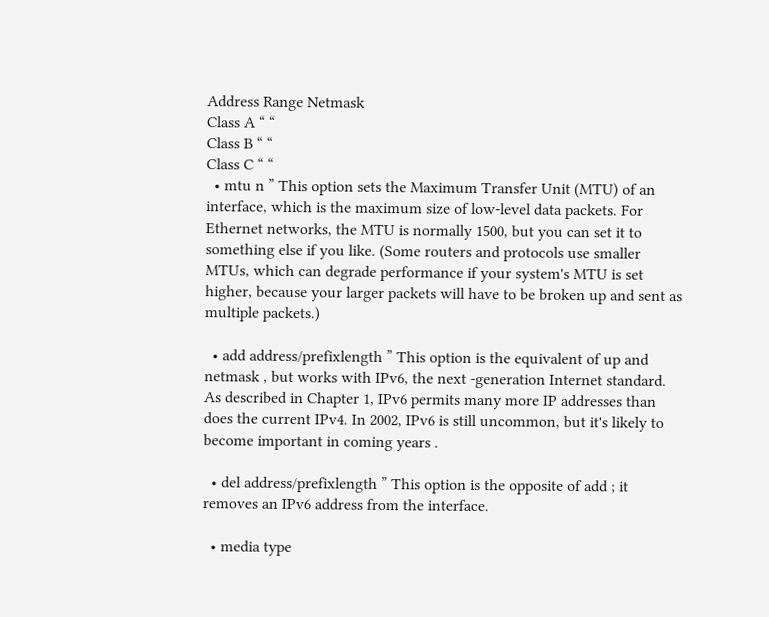Address Range Netmask
Class A “ “
Class B “ “
Class C “ “
  • mtu n ” This option sets the Maximum Transfer Unit (MTU) of an interface, which is the maximum size of low-level data packets. For Ethernet networks, the MTU is normally 1500, but you can set it to something else if you like. (Some routers and protocols use smaller MTUs, which can degrade performance if your system's MTU is set higher, because your larger packets will have to be broken up and sent as multiple packets.)

  • add address/prefixlength ” This option is the equivalent of up and netmask , but works with IPv6, the next -generation Internet standard. As described in Chapter 1, IPv6 permits many more IP addresses than does the current IPv4. In 2002, IPv6 is still uncommon, but it's likely to become important in coming years .

  • del address/prefixlength ” This option is the opposite of add ; it removes an IPv6 address from the interface.

  • media type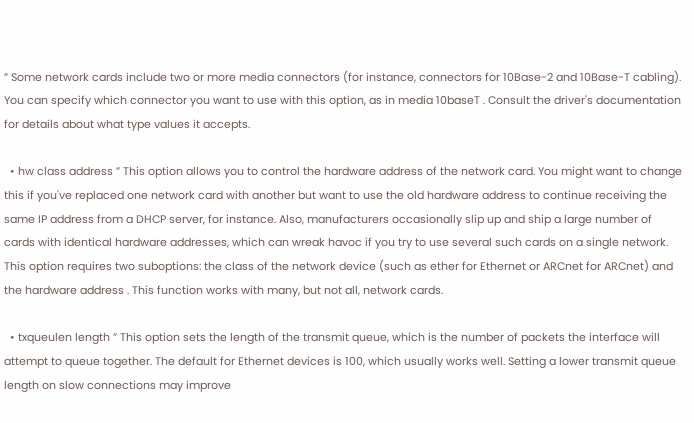” Some network cards include two or more media connectors (for instance, connectors for 10Base-2 and 10Base-T cabling). You can specify which connector you want to use with this option, as in media 10baseT . Consult the driver's documentation for details about what type values it accepts.

  • hw class address ” This option allows you to control the hardware address of the network card. You might want to change this if you've replaced one network card with another but want to use the old hardware address to continue receiving the same IP address from a DHCP server, for instance. Also, manufacturers occasionally slip up and ship a large number of cards with identical hardware addresses, which can wreak havoc if you try to use several such cards on a single network. This option requires two suboptions: the class of the network device (such as ether for Ethernet or ARCnet for ARCnet) and the hardware address . This function works with many, but not all, network cards.

  • txqueulen length ” This option sets the length of the transmit queue, which is the number of packets the interface will attempt to queue together. The default for Ethernet devices is 100, which usually works well. Setting a lower transmit queue length on slow connections may improve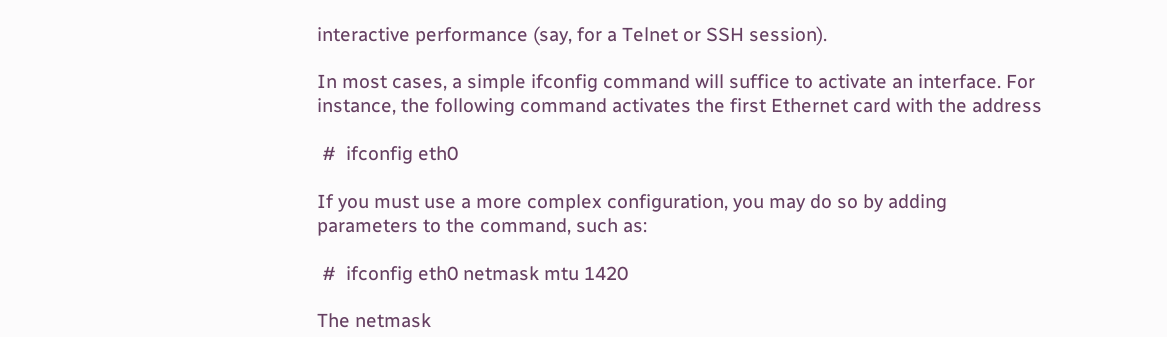interactive performance (say, for a Telnet or SSH session).

In most cases, a simple ifconfig command will suffice to activate an interface. For instance, the following command activates the first Ethernet card with the address

 #  ifconfig eth0

If you must use a more complex configuration, you may do so by adding parameters to the command, such as:

 #  ifconfig eth0 netmask mtu 1420

The netmask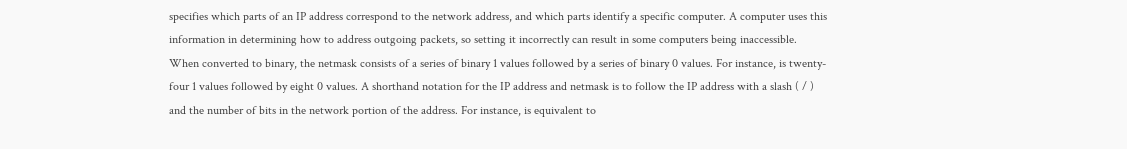specifies which parts of an IP address correspond to the network address, and which parts identify a specific computer. A computer uses this information in determining how to address outgoing packets, so setting it incorrectly can result in some computers being inaccessible. When converted to binary, the netmask consists of a series of binary 1 values followed by a series of binary 0 values. For instance, is twenty-four 1 values followed by eight 0 values. A shorthand notation for the IP address and netmask is to follow the IP address with a slash ( / ) and the number of bits in the network portion of the address. For instance, is equivalent to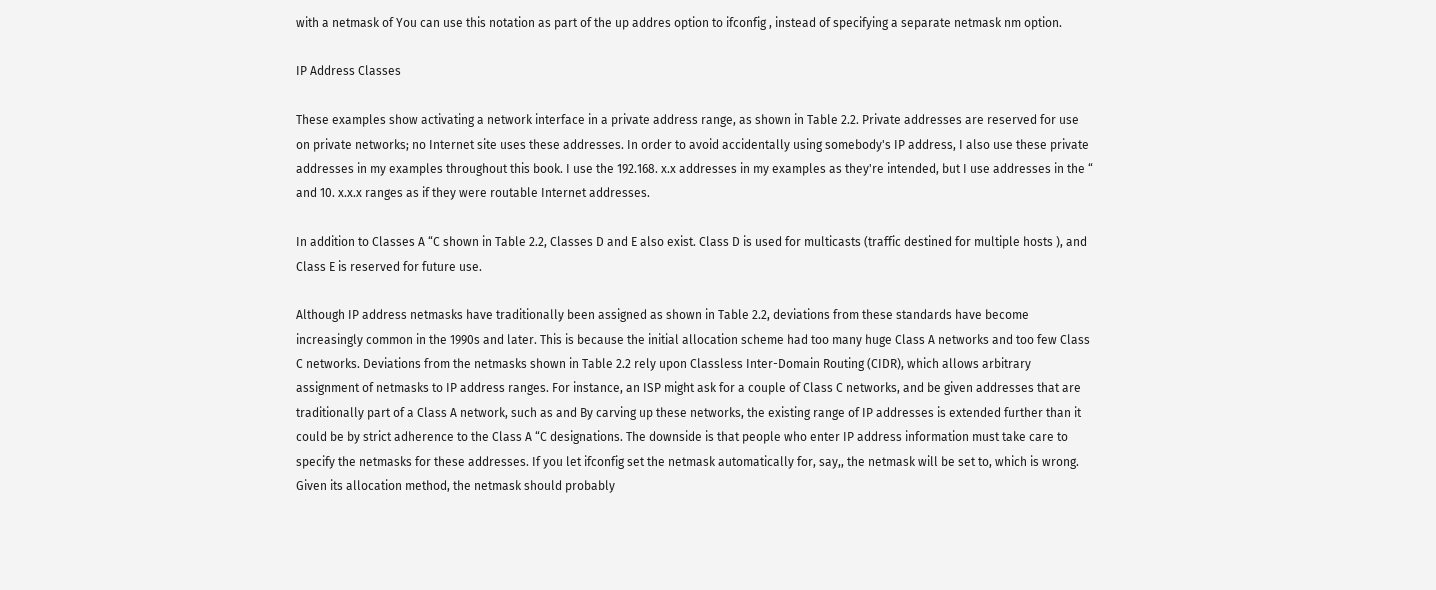with a netmask of You can use this notation as part of the up addres option to ifconfig , instead of specifying a separate netmask nm option.

IP Address Classes

These examples show activating a network interface in a private address range, as shown in Table 2.2. Private addresses are reserved for use on private networks; no Internet site uses these addresses. In order to avoid accidentally using somebody's IP address, I also use these private addresses in my examples throughout this book. I use the 192.168. x.x addresses in my examples as they're intended, but I use addresses in the “ and 10. x.x.x ranges as if they were routable Internet addresses.

In addition to Classes A “C shown in Table 2.2, Classes D and E also exist. Class D is used for multicasts (traffic destined for multiple hosts ), and Class E is reserved for future use.

Although IP address netmasks have traditionally been assigned as shown in Table 2.2, deviations from these standards have become increasingly common in the 1990s and later. This is because the initial allocation scheme had too many huge Class A networks and too few Class C networks. Deviations from the netmasks shown in Table 2.2 rely upon Classless Inter-Domain Routing (CIDR), which allows arbitrary assignment of netmasks to IP address ranges. For instance, an ISP might ask for a couple of Class C networks, and be given addresses that are traditionally part of a Class A network, such as and By carving up these networks, the existing range of IP addresses is extended further than it could be by strict adherence to the Class A “C designations. The downside is that people who enter IP address information must take care to specify the netmasks for these addresses. If you let ifconfig set the netmask automatically for, say,, the netmask will be set to, which is wrong. Given its allocation method, the netmask should probably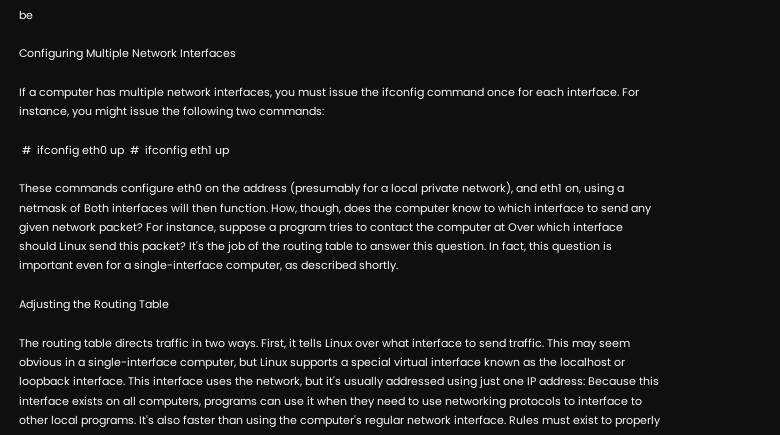be

Configuring Multiple Network Interfaces

If a computer has multiple network interfaces, you must issue the ifconfig command once for each interface. For instance, you might issue the following two commands:

 #  ifconfig eth0 up  #  ifconfig eth1 up

These commands configure eth0 on the address (presumably for a local private network), and eth1 on, using a netmask of Both interfaces will then function. How, though, does the computer know to which interface to send any given network packet? For instance, suppose a program tries to contact the computer at Over which interface should Linux send this packet? It's the job of the routing table to answer this question. In fact, this question is important even for a single-interface computer, as described shortly.

Adjusting the Routing Table

The routing table directs traffic in two ways. First, it tells Linux over what interface to send traffic. This may seem obvious in a single-interface computer, but Linux supports a special virtual interface known as the localhost or loopback interface. This interface uses the network, but it's usually addressed using just one IP address: Because this interface exists on all computers, programs can use it when they need to use networking protocols to interface to other local programs. It's also faster than using the computer's regular network interface. Rules must exist to properly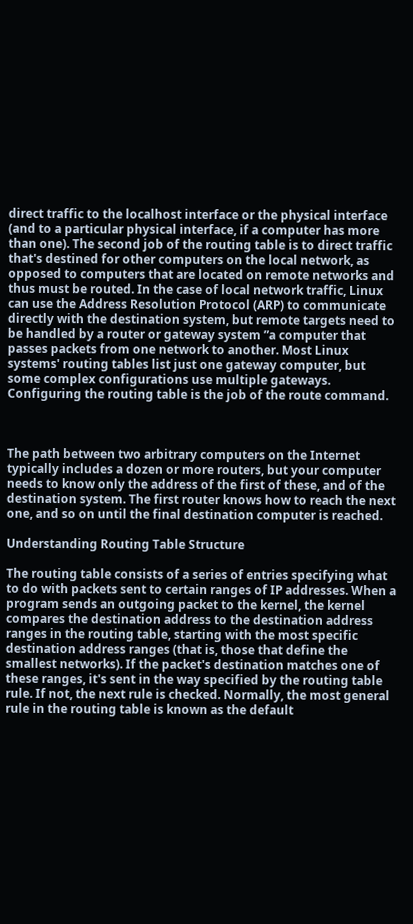direct traffic to the localhost interface or the physical interface (and to a particular physical interface, if a computer has more than one). The second job of the routing table is to direct traffic that's destined for other computers on the local network, as opposed to computers that are located on remote networks and thus must be routed. In the case of local network traffic, Linux can use the Address Resolution Protocol (ARP) to communicate directly with the destination system, but remote targets need to be handled by a router or gateway system ”a computer that passes packets from one network to another. Most Linux systems' routing tables list just one gateway computer, but some complex configurations use multiple gateways. Configuring the routing table is the job of the route command.



The path between two arbitrary computers on the Internet typically includes a dozen or more routers, but your computer needs to know only the address of the first of these, and of the destination system. The first router knows how to reach the next one, and so on until the final destination computer is reached.

Understanding Routing Table Structure

The routing table consists of a series of entries specifying what to do with packets sent to certain ranges of IP addresses. When a program sends an outgoing packet to the kernel, the kernel compares the destination address to the destination address ranges in the routing table, starting with the most specific destination address ranges (that is, those that define the smallest networks). If the packet's destination matches one of these ranges, it's sent in the way specified by the routing table rule. If not, the next rule is checked. Normally, the most general rule in the routing table is known as the default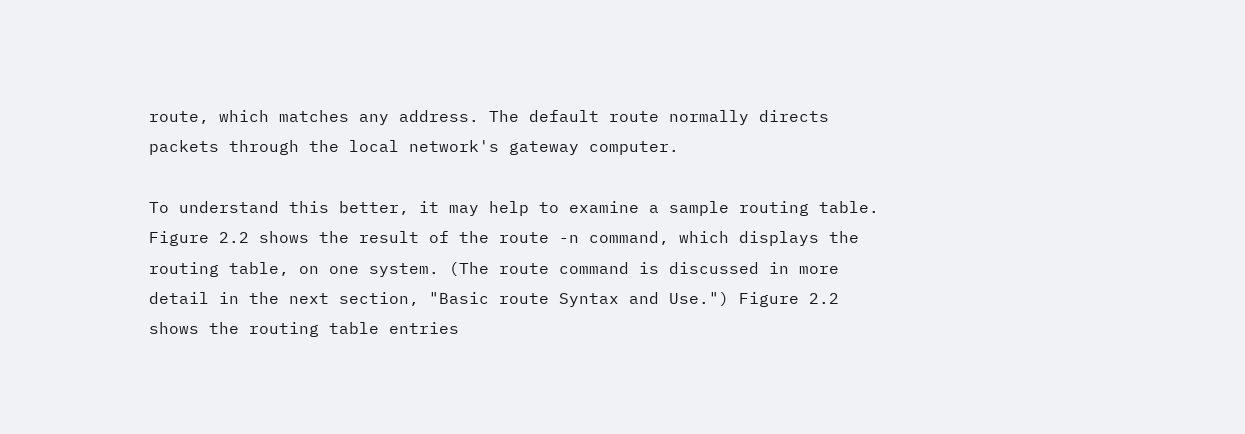route, which matches any address. The default route normally directs packets through the local network's gateway computer.

To understand this better, it may help to examine a sample routing table. Figure 2.2 shows the result of the route -n command, which displays the routing table, on one system. (The route command is discussed in more detail in the next section, "Basic route Syntax and Use.") Figure 2.2 shows the routing table entries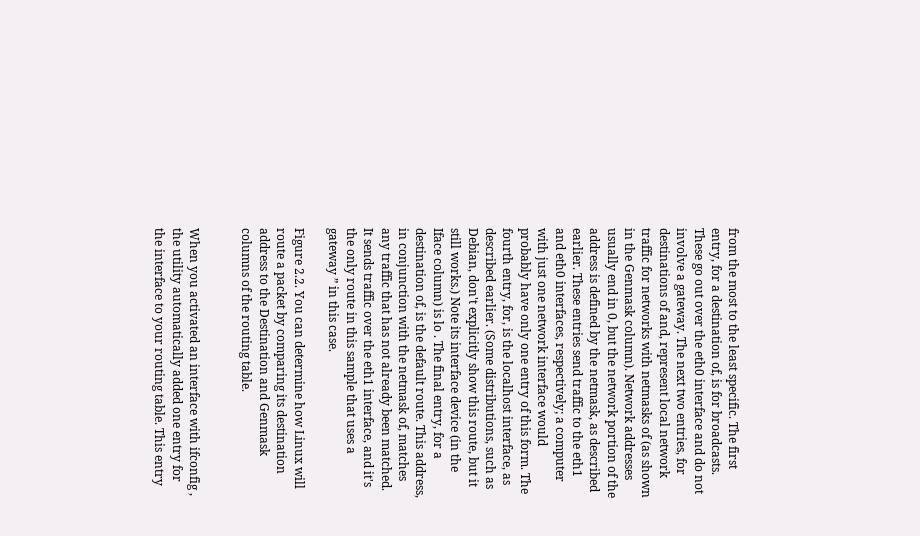from the most to the least specific. The first entry, for a destination of, is for broadcasts. These go out over the eth0 interface and do not involve a gateway. The next two entries, for destinations of and, represent local network traffic for networks with netmasks of (as shown in the Genmask column). Network addresses usually end in 0, but the network portion of the address is defined by the netmask, as described earlier. These entries send traffic to the eth1 and eth0 interfaces, respectively; a computer with just one network interface would probably have only one entry of this form. The fourth entry, for, is the localhost interface, as described earlier. (Some distributions, such as Debian, don't explicitly show this route, but it still works.) Note its interface device (in the Iface column) is lo . The final entry, for a destination of, is the default route. This address, in conjunction with the netmask of, matches any traffic that has not already been matched. It sends traffic over the eth1 interface, and it's the only route in this sample that uses a gateway ” in this case.

Figure 2.2. You can determine how Linux will route a packet by comparing its destination address to the Destination and Genmask columns of the routing table.


When you activated an interface with ifconfig , the utility automatically added one entry for the interface to your routing table. This entry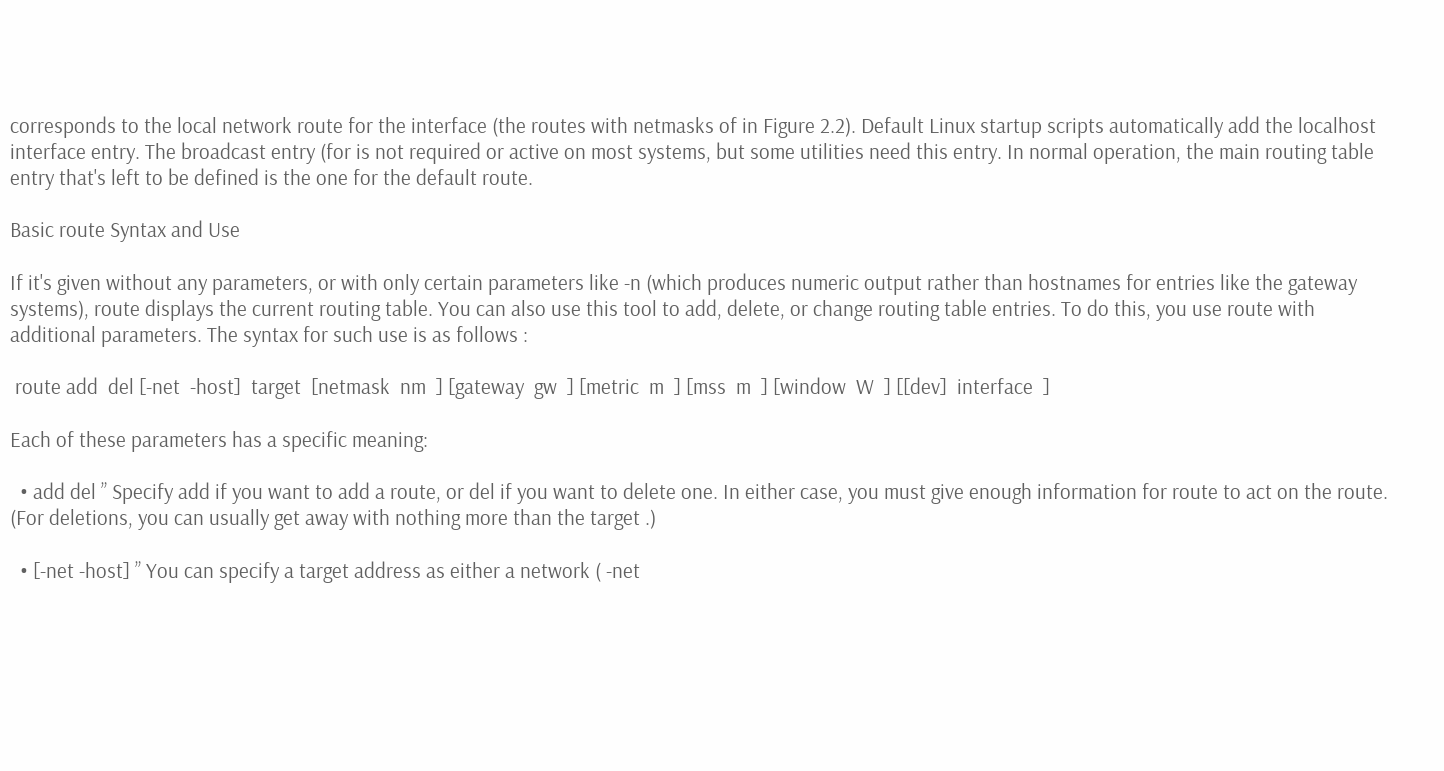corresponds to the local network route for the interface (the routes with netmasks of in Figure 2.2). Default Linux startup scripts automatically add the localhost interface entry. The broadcast entry (for is not required or active on most systems, but some utilities need this entry. In normal operation, the main routing table entry that's left to be defined is the one for the default route.

Basic route Syntax and Use

If it's given without any parameters, or with only certain parameters like -n (which produces numeric output rather than hostnames for entries like the gateway systems), route displays the current routing table. You can also use this tool to add, delete, or change routing table entries. To do this, you use route with additional parameters. The syntax for such use is as follows :

 route add  del [-net  -host]  target  [netmask  nm  ] [gateway  gw  ] [metric  m  ] [mss  m  ] [window  W  ] [[dev]  interface  ]

Each of these parameters has a specific meaning:

  • add del ” Specify add if you want to add a route, or del if you want to delete one. In either case, you must give enough information for route to act on the route. (For deletions, you can usually get away with nothing more than the target .)

  • [-net -host] ” You can specify a target address as either a network ( -net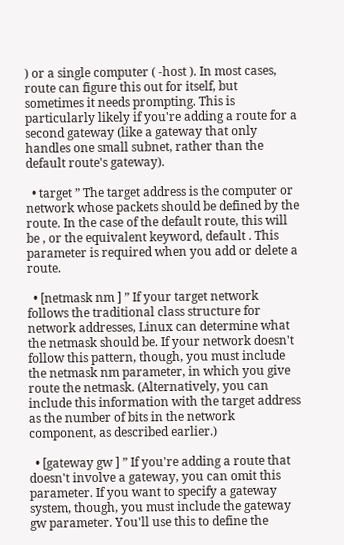) or a single computer ( -host ). In most cases, route can figure this out for itself, but sometimes it needs prompting. This is particularly likely if you're adding a route for a second gateway (like a gateway that only handles one small subnet, rather than the default route's gateway).

  • target ” The target address is the computer or network whose packets should be defined by the route. In the case of the default route, this will be , or the equivalent keyword, default . This parameter is required when you add or delete a route.

  • [netmask nm ] ” If your target network follows the traditional class structure for network addresses, Linux can determine what the netmask should be. If your network doesn't follow this pattern, though, you must include the netmask nm parameter, in which you give route the netmask. (Alternatively, you can include this information with the target address as the number of bits in the network component, as described earlier.)

  • [gateway gw ] ” If you're adding a route that doesn't involve a gateway, you can omit this parameter. If you want to specify a gateway system, though, you must include the gateway gw parameter. You'll use this to define the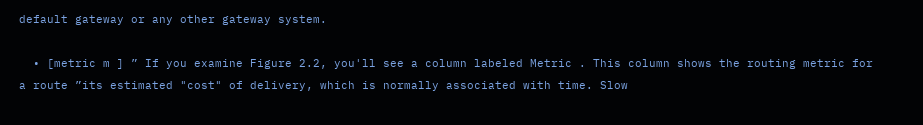default gateway or any other gateway system.

  • [metric m ] ” If you examine Figure 2.2, you'll see a column labeled Metric . This column shows the routing metric for a route ”its estimated "cost" of delivery, which is normally associated with time. Slow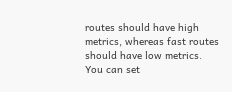routes should have high metrics, whereas fast routes should have low metrics. You can set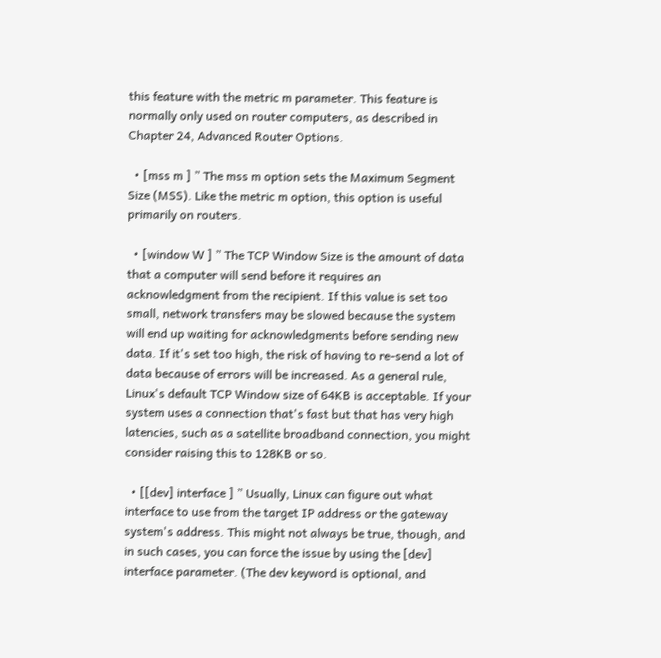this feature with the metric m parameter. This feature is normally only used on router computers, as described in Chapter 24, Advanced Router Options.

  • [mss m ] ” The mss m option sets the Maximum Segment Size (MSS). Like the metric m option, this option is useful primarily on routers.

  • [window W ] ” The TCP Window Size is the amount of data that a computer will send before it requires an acknowledgment from the recipient. If this value is set too small, network transfers may be slowed because the system will end up waiting for acknowledgments before sending new data. If it's set too high, the risk of having to re-send a lot of data because of errors will be increased. As a general rule, Linux's default TCP Window size of 64KB is acceptable. If your system uses a connection that's fast but that has very high latencies, such as a satellite broadband connection, you might consider raising this to 128KB or so.

  • [[dev] interface ] ” Usually, Linux can figure out what interface to use from the target IP address or the gateway system's address. This might not always be true, though, and in such cases, you can force the issue by using the [dev] interface parameter. (The dev keyword is optional, and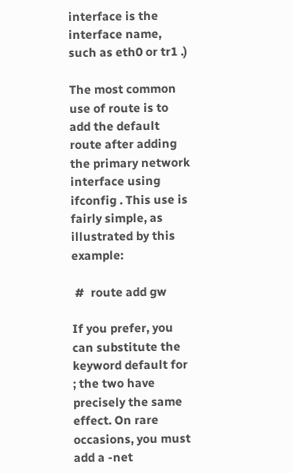interface is the interface name, such as eth0 or tr1 .)

The most common use of route is to add the default route after adding the primary network interface using ifconfig . This use is fairly simple, as illustrated by this example:

 #  route add gw

If you prefer, you can substitute the keyword default for ; the two have precisely the same effect. On rare occasions, you must add a -net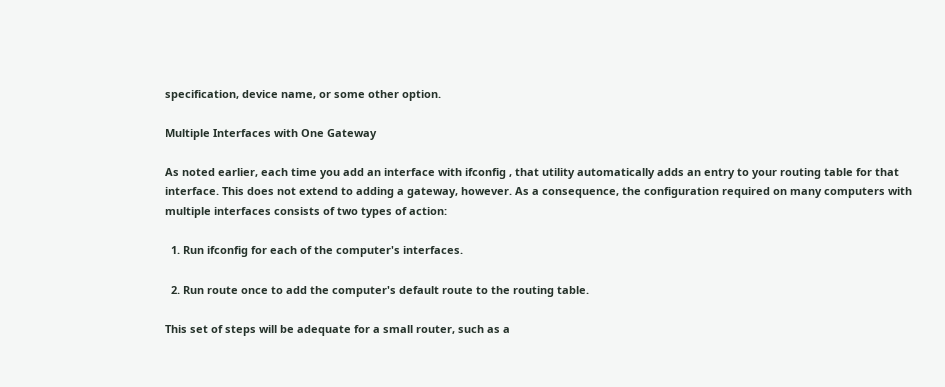specification, device name, or some other option.

Multiple Interfaces with One Gateway

As noted earlier, each time you add an interface with ifconfig , that utility automatically adds an entry to your routing table for that interface. This does not extend to adding a gateway, however. As a consequence, the configuration required on many computers with multiple interfaces consists of two types of action:

  1. Run ifconfig for each of the computer's interfaces.

  2. Run route once to add the computer's default route to the routing table.

This set of steps will be adequate for a small router, such as a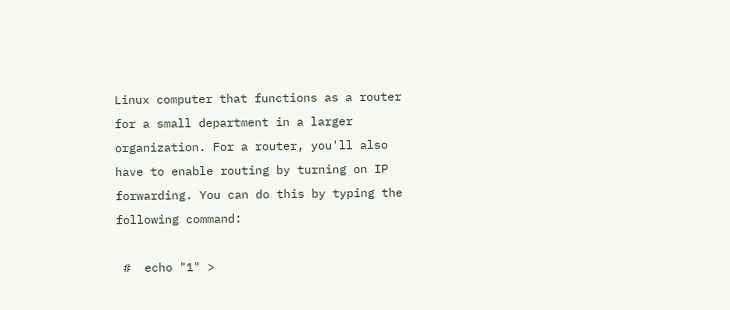Linux computer that functions as a router for a small department in a larger organization. For a router, you'll also have to enable routing by turning on IP forwarding. You can do this by typing the following command:

 #  echo "1" >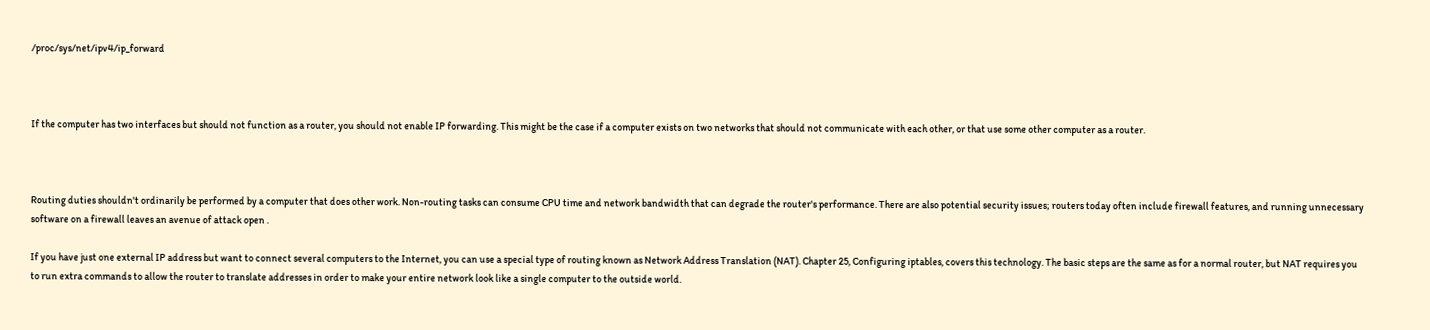/proc/sys/net/ipv4/ip_forward



If the computer has two interfaces but should not function as a router, you should not enable IP forwarding. This might be the case if a computer exists on two networks that should not communicate with each other, or that use some other computer as a router.



Routing duties shouldn't ordinarily be performed by a computer that does other work. Non-routing tasks can consume CPU time and network bandwidth that can degrade the router's performance. There are also potential security issues; routers today often include firewall features, and running unnecessary software on a firewall leaves an avenue of attack open .

If you have just one external IP address but want to connect several computers to the Internet, you can use a special type of routing known as Network Address Translation (NAT). Chapter 25, Configuring iptables, covers this technology. The basic steps are the same as for a normal router, but NAT requires you to run extra commands to allow the router to translate addresses in order to make your entire network look like a single computer to the outside world.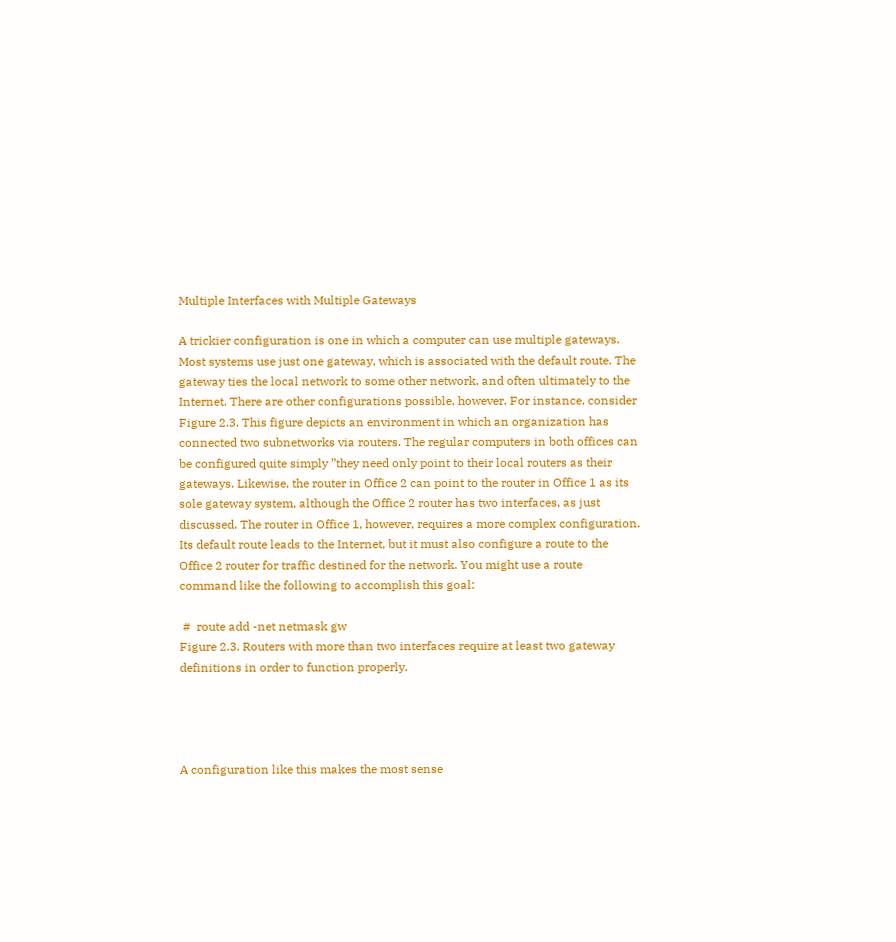Multiple Interfaces with Multiple Gateways

A trickier configuration is one in which a computer can use multiple gateways. Most systems use just one gateway, which is associated with the default route. The gateway ties the local network to some other network, and often ultimately to the Internet. There are other configurations possible, however. For instance, consider Figure 2.3. This figure depicts an environment in which an organization has connected two subnetworks via routers. The regular computers in both offices can be configured quite simply ”they need only point to their local routers as their gateways. Likewise, the router in Office 2 can point to the router in Office 1 as its sole gateway system, although the Office 2 router has two interfaces, as just discussed. The router in Office 1, however, requires a more complex configuration. Its default route leads to the Internet, but it must also configure a route to the Office 2 router for traffic destined for the network. You might use a route command like the following to accomplish this goal:

 #  route add -net netmask gw
Figure 2.3. Routers with more than two interfaces require at least two gateway definitions in order to function properly.




A configuration like this makes the most sense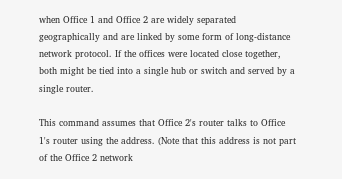when Office 1 and Office 2 are widely separated geographically and are linked by some form of long-distance network protocol. If the offices were located close together, both might be tied into a single hub or switch and served by a single router.

This command assumes that Office 2's router talks to Office 1's router using the address. (Note that this address is not part of the Office 2 network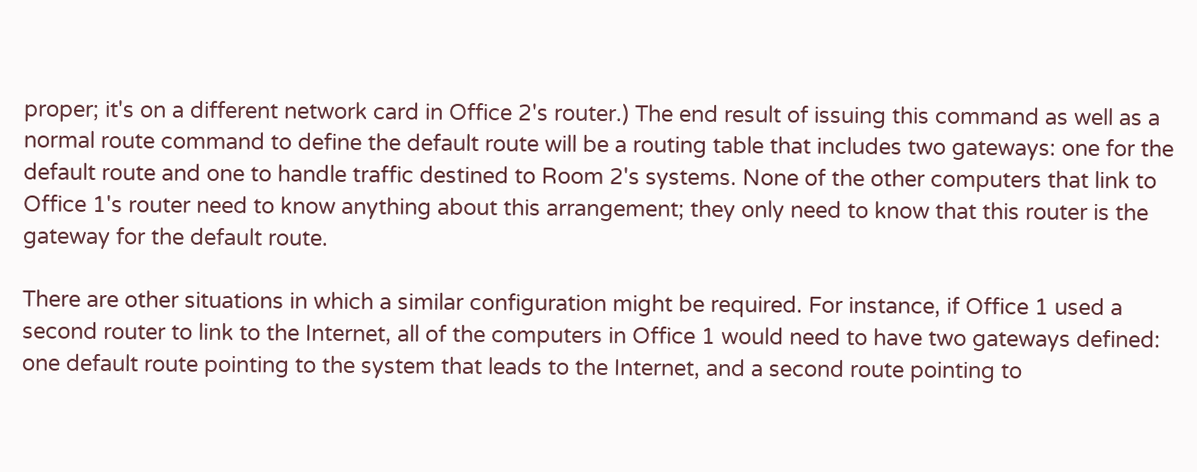proper; it's on a different network card in Office 2's router.) The end result of issuing this command as well as a normal route command to define the default route will be a routing table that includes two gateways: one for the default route and one to handle traffic destined to Room 2's systems. None of the other computers that link to Office 1's router need to know anything about this arrangement; they only need to know that this router is the gateway for the default route.

There are other situations in which a similar configuration might be required. For instance, if Office 1 used a second router to link to the Internet, all of the computers in Office 1 would need to have two gateways defined: one default route pointing to the system that leads to the Internet, and a second route pointing to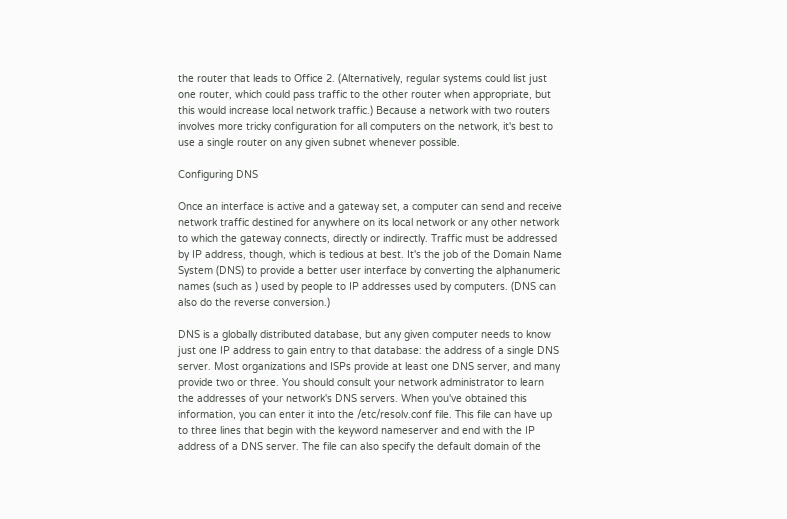the router that leads to Office 2. (Alternatively, regular systems could list just one router, which could pass traffic to the other router when appropriate, but this would increase local network traffic.) Because a network with two routers involves more tricky configuration for all computers on the network, it's best to use a single router on any given subnet whenever possible.

Configuring DNS

Once an interface is active and a gateway set, a computer can send and receive network traffic destined for anywhere on its local network or any other network to which the gateway connects, directly or indirectly. Traffic must be addressed by IP address, though, which is tedious at best. It's the job of the Domain Name System (DNS) to provide a better user interface by converting the alphanumeric names (such as ) used by people to IP addresses used by computers. (DNS can also do the reverse conversion.)

DNS is a globally distributed database, but any given computer needs to know just one IP address to gain entry to that database: the address of a single DNS server. Most organizations and ISPs provide at least one DNS server, and many provide two or three. You should consult your network administrator to learn the addresses of your network's DNS servers. When you've obtained this information, you can enter it into the /etc/resolv.conf file. This file can have up to three lines that begin with the keyword nameserver and end with the IP address of a DNS server. The file can also specify the default domain of the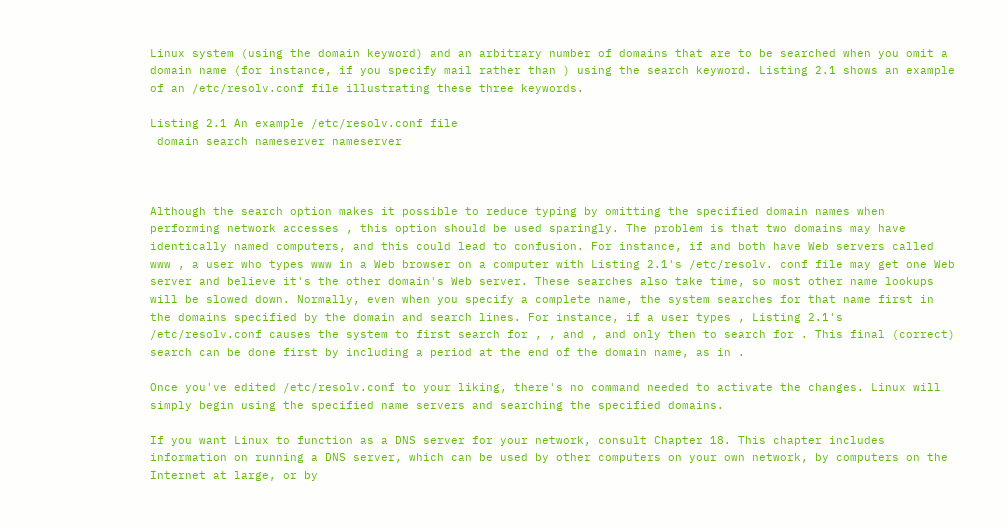Linux system (using the domain keyword) and an arbitrary number of domains that are to be searched when you omit a domain name (for instance, if you specify mail rather than ) using the search keyword. Listing 2.1 shows an example of an /etc/resolv.conf file illustrating these three keywords.

Listing 2.1 An example /etc/resolv.conf file
 domain search nameserver nameserver



Although the search option makes it possible to reduce typing by omitting the specified domain names when performing network accesses , this option should be used sparingly. The problem is that two domains may have identically named computers, and this could lead to confusion. For instance, if and both have Web servers called www , a user who types www in a Web browser on a computer with Listing 2.1's /etc/resolv. conf file may get one Web server and believe it's the other domain's Web server. These searches also take time, so most other name lookups will be slowed down. Normally, even when you specify a complete name, the system searches for that name first in the domains specified by the domain and search lines. For instance, if a user types , Listing 2.1's /etc/resolv.conf causes the system to first search for , , and , and only then to search for . This final (correct) search can be done first by including a period at the end of the domain name, as in .

Once you've edited /etc/resolv.conf to your liking, there's no command needed to activate the changes. Linux will simply begin using the specified name servers and searching the specified domains.

If you want Linux to function as a DNS server for your network, consult Chapter 18. This chapter includes information on running a DNS server, which can be used by other computers on your own network, by computers on the Internet at large, or by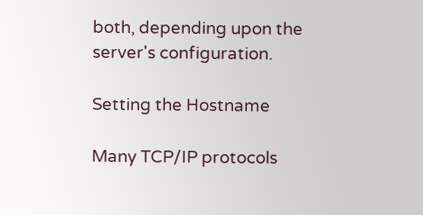both, depending upon the server's configuration.

Setting the Hostname

Many TCP/IP protocols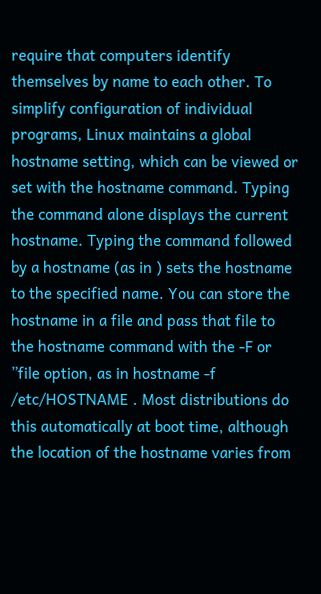require that computers identify themselves by name to each other. To simplify configuration of individual programs, Linux maintains a global hostname setting, which can be viewed or set with the hostname command. Typing the command alone displays the current hostname. Typing the command followed by a hostname (as in ) sets the hostname to the specified name. You can store the hostname in a file and pass that file to the hostname command with the -F or ”file option, as in hostname -f /etc/HOSTNAME . Most distributions do this automatically at boot time, although the location of the hostname varies from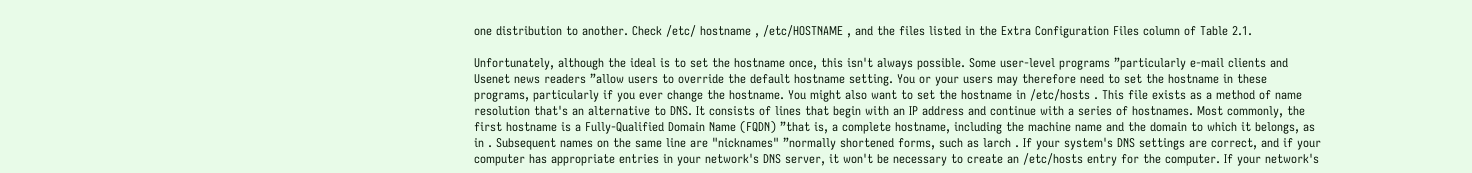one distribution to another. Check /etc/ hostname , /etc/HOSTNAME , and the files listed in the Extra Configuration Files column of Table 2.1.

Unfortunately, although the ideal is to set the hostname once, this isn't always possible. Some user-level programs ”particularly e-mail clients and Usenet news readers ”allow users to override the default hostname setting. You or your users may therefore need to set the hostname in these programs, particularly if you ever change the hostname. You might also want to set the hostname in /etc/hosts . This file exists as a method of name resolution that's an alternative to DNS. It consists of lines that begin with an IP address and continue with a series of hostnames. Most commonly, the first hostname is a Fully-Qualified Domain Name (FQDN) ”that is, a complete hostname, including the machine name and the domain to which it belongs, as in . Subsequent names on the same line are "nicknames" ”normally shortened forms, such as larch . If your system's DNS settings are correct, and if your computer has appropriate entries in your network's DNS server, it won't be necessary to create an /etc/hosts entry for the computer. If your network's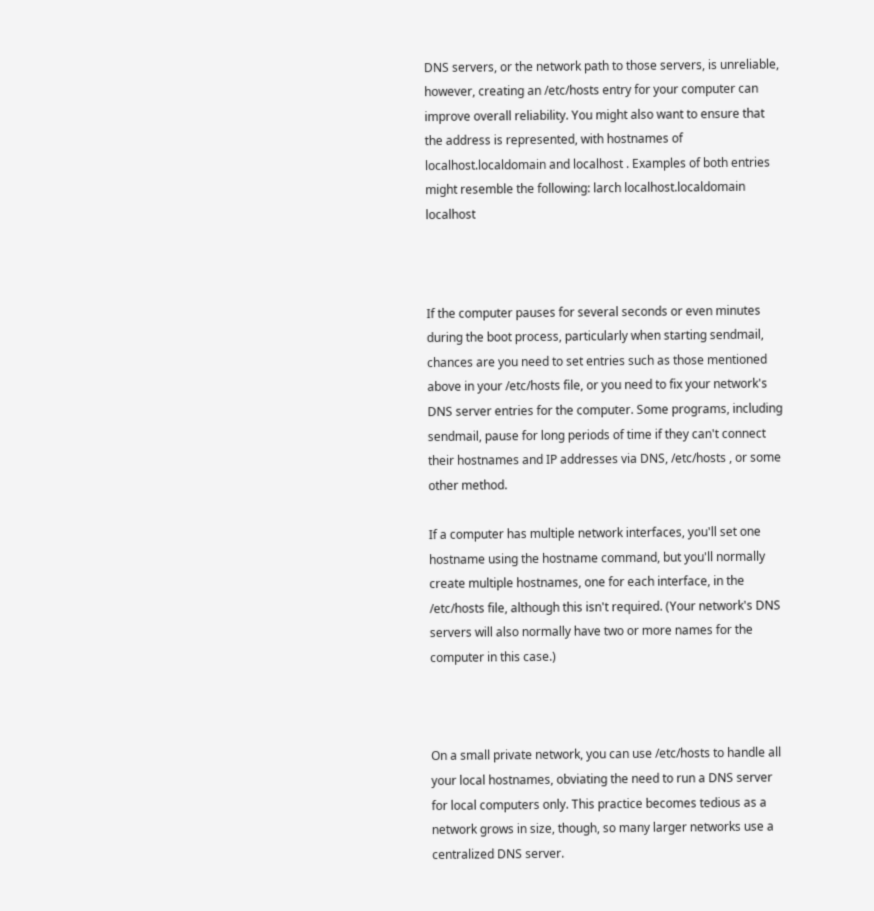DNS servers, or the network path to those servers, is unreliable, however, creating an /etc/hosts entry for your computer can improve overall reliability. You might also want to ensure that the address is represented, with hostnames of localhost.localdomain and localhost . Examples of both entries might resemble the following: larch localhost.localdomain localhost



If the computer pauses for several seconds or even minutes during the boot process, particularly when starting sendmail, chances are you need to set entries such as those mentioned above in your /etc/hosts file, or you need to fix your network's DNS server entries for the computer. Some programs, including sendmail, pause for long periods of time if they can't connect their hostnames and IP addresses via DNS, /etc/hosts , or some other method.

If a computer has multiple network interfaces, you'll set one hostname using the hostname command, but you'll normally create multiple hostnames, one for each interface, in the /etc/hosts file, although this isn't required. (Your network's DNS servers will also normally have two or more names for the computer in this case.)



On a small private network, you can use /etc/hosts to handle all your local hostnames, obviating the need to run a DNS server for local computers only. This practice becomes tedious as a network grows in size, though, so many larger networks use a centralized DNS server.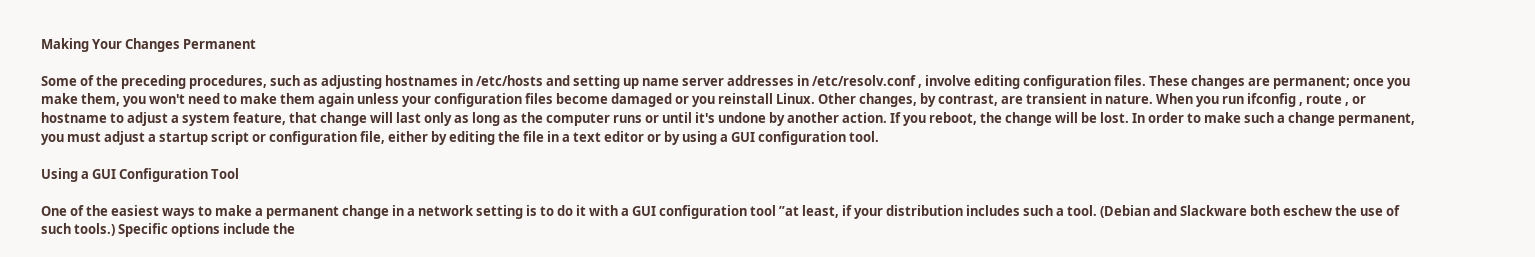Making Your Changes Permanent

Some of the preceding procedures, such as adjusting hostnames in /etc/hosts and setting up name server addresses in /etc/resolv.conf , involve editing configuration files. These changes are permanent; once you make them, you won't need to make them again unless your configuration files become damaged or you reinstall Linux. Other changes, by contrast, are transient in nature. When you run ifconfig , route , or hostname to adjust a system feature, that change will last only as long as the computer runs or until it's undone by another action. If you reboot, the change will be lost. In order to make such a change permanent, you must adjust a startup script or configuration file, either by editing the file in a text editor or by using a GUI configuration tool.

Using a GUI Configuration Tool

One of the easiest ways to make a permanent change in a network setting is to do it with a GUI configuration tool ”at least, if your distribution includes such a tool. (Debian and Slackware both eschew the use of such tools.) Specific options include the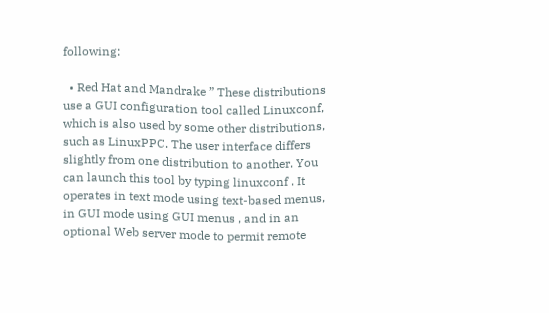following:

  • Red Hat and Mandrake ” These distributions use a GUI configuration tool called Linuxconf, which is also used by some other distributions, such as LinuxPPC. The user interface differs slightly from one distribution to another. You can launch this tool by typing linuxconf . It operates in text mode using text-based menus, in GUI mode using GUI menus , and in an optional Web server mode to permit remote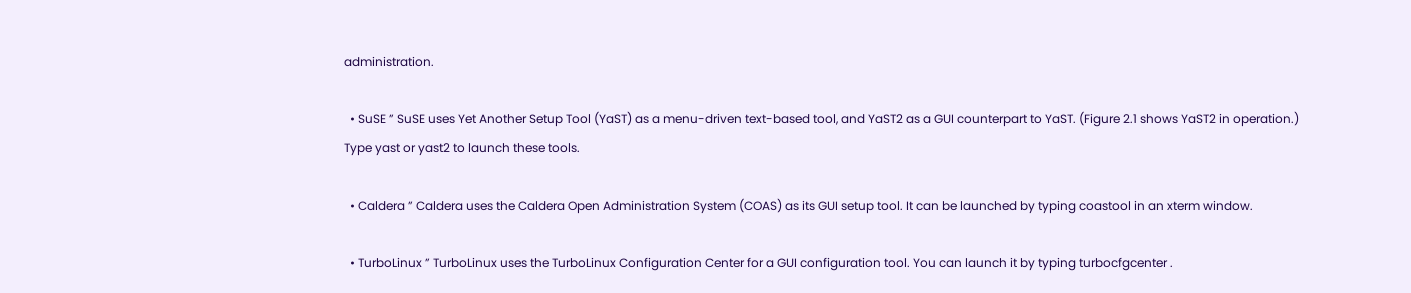administration.

  • SuSE ” SuSE uses Yet Another Setup Tool (YaST) as a menu-driven text-based tool, and YaST2 as a GUI counterpart to YaST. (Figure 2.1 shows YaST2 in operation.) Type yast or yast2 to launch these tools.

  • Caldera ” Caldera uses the Caldera Open Administration System (COAS) as its GUI setup tool. It can be launched by typing coastool in an xterm window.

  • TurboLinux ” TurboLinux uses the TurboLinux Configuration Center for a GUI configuration tool. You can launch it by typing turbocfgcenter .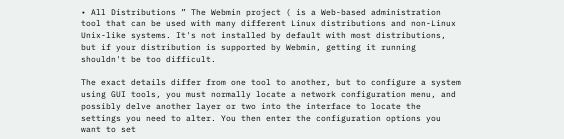• All Distributions ” The Webmin project ( is a Web-based administration tool that can be used with many different Linux distributions and non-Linux Unix-like systems. It's not installed by default with most distributions, but if your distribution is supported by Webmin, getting it running shouldn't be too difficult.

The exact details differ from one tool to another, but to configure a system using GUI tools, you must normally locate a network configuration menu, and possibly delve another layer or two into the interface to locate the settings you need to alter. You then enter the configuration options you want to set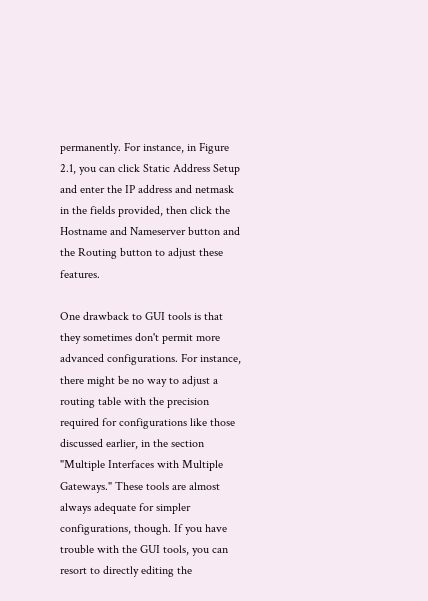permanently. For instance, in Figure 2.1, you can click Static Address Setup and enter the IP address and netmask in the fields provided, then click the Hostname and Nameserver button and the Routing button to adjust these features.

One drawback to GUI tools is that they sometimes don't permit more advanced configurations. For instance, there might be no way to adjust a routing table with the precision required for configurations like those discussed earlier, in the section "Multiple Interfaces with Multiple Gateways." These tools are almost always adequate for simpler configurations, though. If you have trouble with the GUI tools, you can resort to directly editing the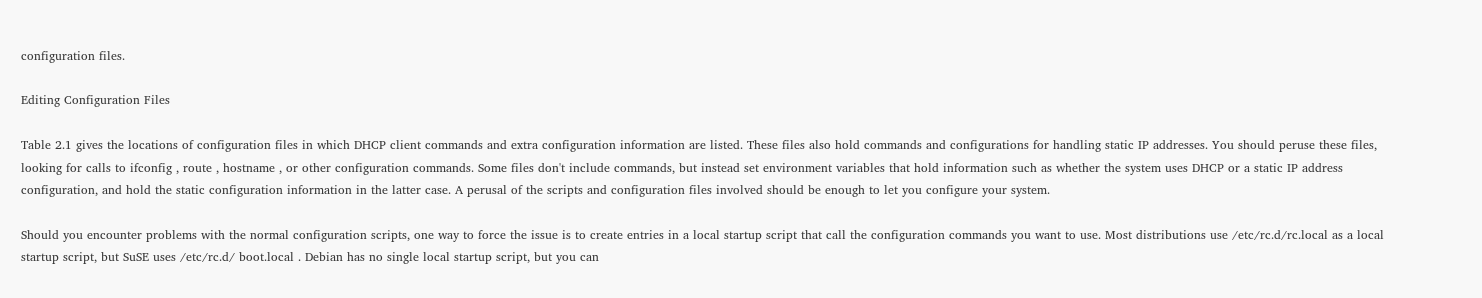configuration files.

Editing Configuration Files

Table 2.1 gives the locations of configuration files in which DHCP client commands and extra configuration information are listed. These files also hold commands and configurations for handling static IP addresses. You should peruse these files, looking for calls to ifconfig , route , hostname , or other configuration commands. Some files don't include commands, but instead set environment variables that hold information such as whether the system uses DHCP or a static IP address configuration, and hold the static configuration information in the latter case. A perusal of the scripts and configuration files involved should be enough to let you configure your system.

Should you encounter problems with the normal configuration scripts, one way to force the issue is to create entries in a local startup script that call the configuration commands you want to use. Most distributions use /etc/rc.d/rc.local as a local startup script, but SuSE uses /etc/rc.d/ boot.local . Debian has no single local startup script, but you can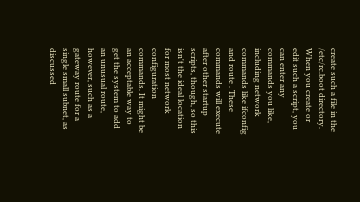create such a file in the /etc/rc.boot directory. When you create or edit such a script, you can enter any commands you like, including network commands like ifconfig and route . These commands will execute after other startup scripts, though, so this isn't the ideal location for most network configuration commands. It might be an acceptable way to get the system to add an unusual route, however, such as a gateway route for a single small subnet, as discussed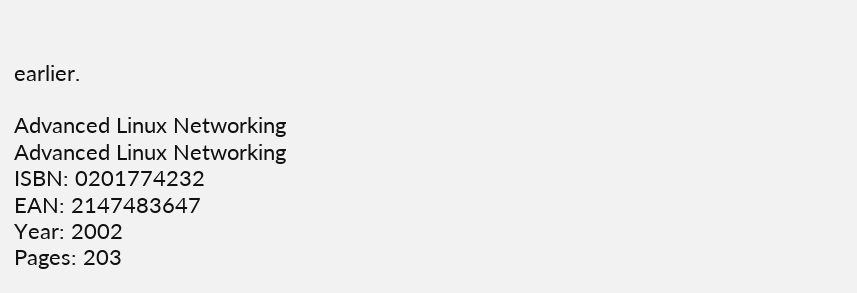earlier.

Advanced Linux Networking
Advanced Linux Networking
ISBN: 0201774232
EAN: 2147483647
Year: 2002
Pages: 203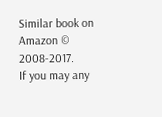Similar book on Amazon © 2008-2017.
If you may any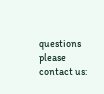questions please contact us: